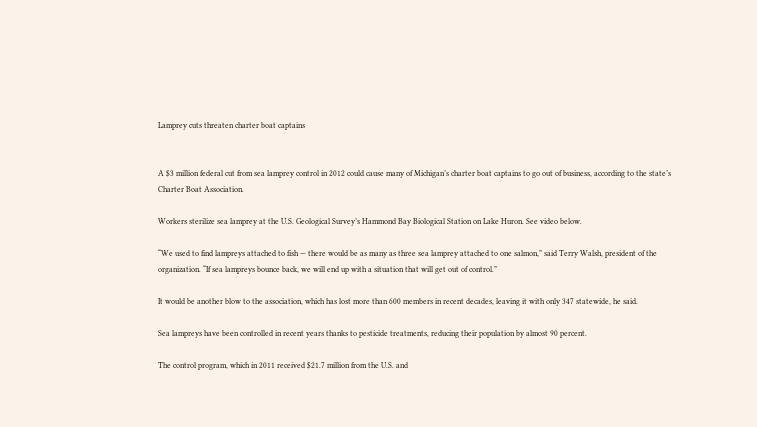Lamprey cuts threaten charter boat captains


A $3 million federal cut from sea lamprey control in 2012 could cause many of Michigan’s charter boat captains to go out of business, according to the state’s Charter Boat Association.

Workers sterilize sea lamprey at the U.S. Geological Survey’s Hammond Bay Biological Station on Lake Huron. See video below.

“We used to find lampreys attached to fish — there would be as many as three sea lamprey attached to one salmon,” said Terry Walsh, president of the organization. “If sea lampreys bounce back, we will end up with a situation that will get out of control.”

It would be another blow to the association, which has lost more than 600 members in recent decades, leaving it with only 347 statewide, he said.

Sea lampreys have been controlled in recent years thanks to pesticide treatments, reducing their population by almost 90 percent.

The control program, which in 2011 received $21.7 million from the U.S. and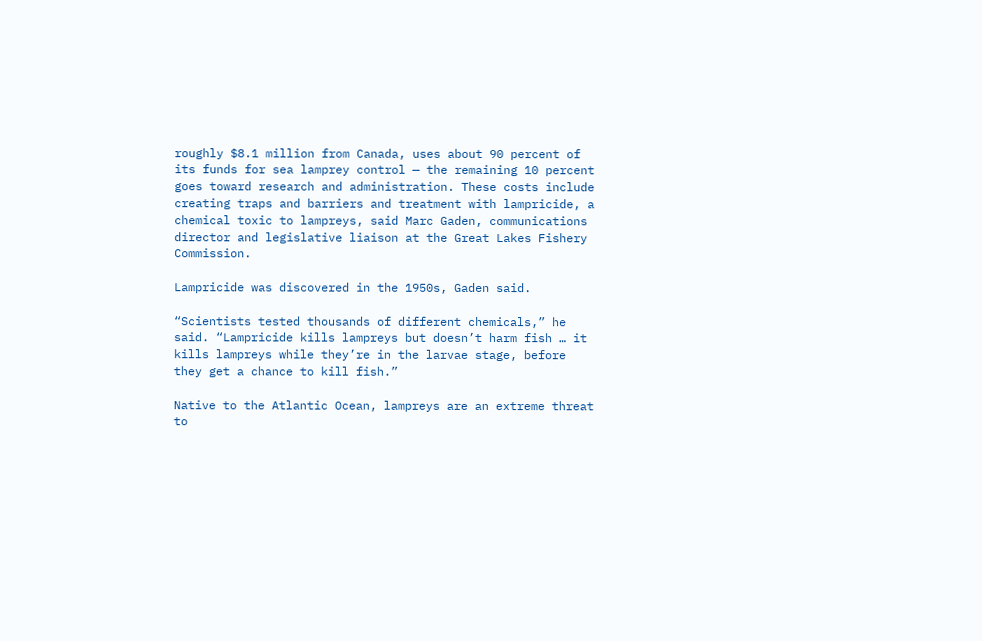roughly $8.1 million from Canada, uses about 90 percent of its funds for sea lamprey control — the remaining 10 percent goes toward research and administration. These costs include creating traps and barriers and treatment with lampricide, a chemical toxic to lampreys, said Marc Gaden, communications director and legislative liaison at the Great Lakes Fishery Commission.

Lampricide was discovered in the 1950s, Gaden said.

“Scientists tested thousands of different chemicals,” he said. “Lampricide kills lampreys but doesn’t harm fish … it kills lampreys while they’re in the larvae stage, before they get a chance to kill fish.”

Native to the Atlantic Ocean, lampreys are an extreme threat to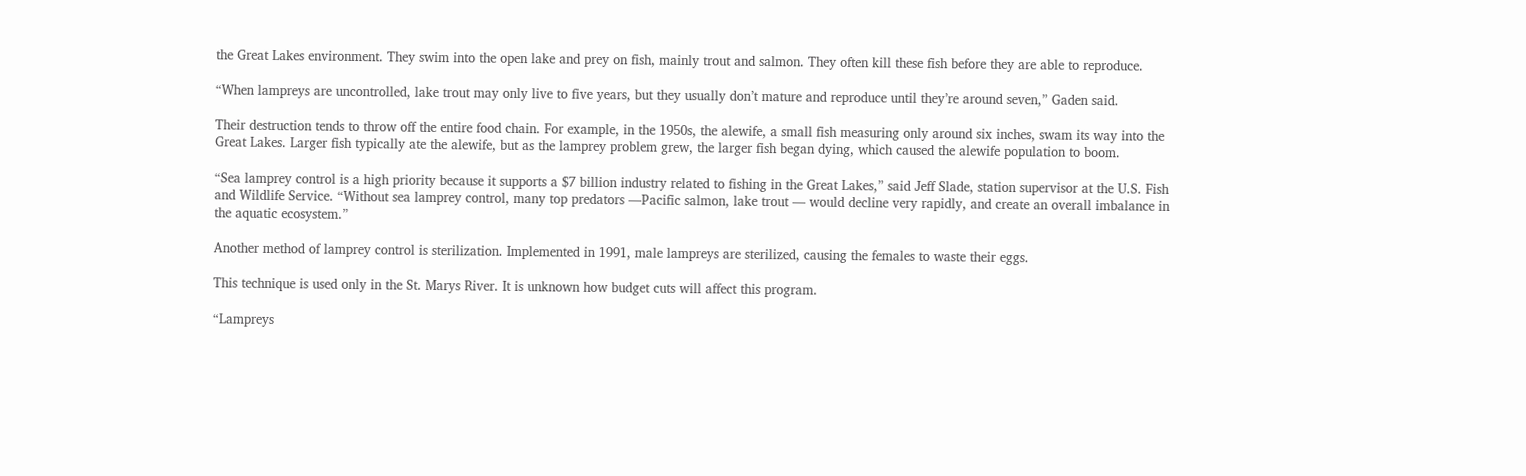the Great Lakes environment. They swim into the open lake and prey on fish, mainly trout and salmon. They often kill these fish before they are able to reproduce.

“When lampreys are uncontrolled, lake trout may only live to five years, but they usually don’t mature and reproduce until they’re around seven,” Gaden said.

Their destruction tends to throw off the entire food chain. For example, in the 1950s, the alewife, a small fish measuring only around six inches, swam its way into the Great Lakes. Larger fish typically ate the alewife, but as the lamprey problem grew, the larger fish began dying, which caused the alewife population to boom.

“Sea lamprey control is a high priority because it supports a $7 billion industry related to fishing in the Great Lakes,” said Jeff Slade, station supervisor at the U.S. Fish and Wildlife Service. “Without sea lamprey control, many top predators —Pacific salmon, lake trout — would decline very rapidly, and create an overall imbalance in the aquatic ecosystem.”

Another method of lamprey control is sterilization. Implemented in 1991, male lampreys are sterilized, causing the females to waste their eggs.

This technique is used only in the St. Marys River. It is unknown how budget cuts will affect this program.

“Lampreys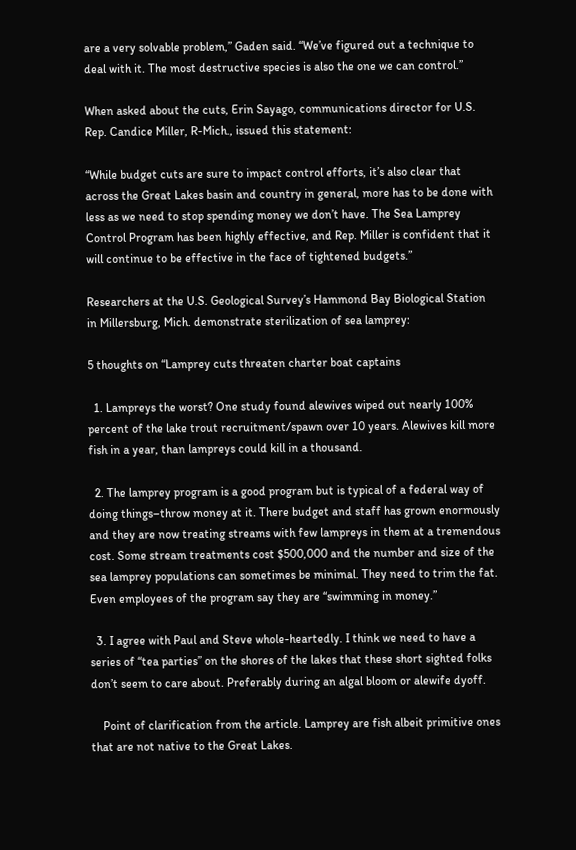are a very solvable problem,” Gaden said. “We’ve figured out a technique to deal with it. The most destructive species is also the one we can control.”

When asked about the cuts, Erin Sayago, communications director for U.S. Rep. Candice Miller, R-Mich., issued this statement:

“While budget cuts are sure to impact control efforts, it’s also clear that across the Great Lakes basin and country in general, more has to be done with less as we need to stop spending money we don’t have. The Sea Lamprey Control Program has been highly effective, and Rep. Miller is confident that it will continue to be effective in the face of tightened budgets.”

Researchers at the U.S. Geological Survey’s Hammond Bay Biological Station in Millersburg, Mich. demonstrate sterilization of sea lamprey:

5 thoughts on “Lamprey cuts threaten charter boat captains

  1. Lampreys the worst? One study found alewives wiped out nearly 100% percent of the lake trout recruitment/spawn over 10 years. Alewives kill more fish in a year, than lampreys could kill in a thousand.

  2. The lamprey program is a good program but is typical of a federal way of doing things–throw money at it. There budget and staff has grown enormously and they are now treating streams with few lampreys in them at a tremendous cost. Some stream treatments cost $500,000 and the number and size of the sea lamprey populations can sometimes be minimal. They need to trim the fat. Even employees of the program say they are “swimming in money.”

  3. I agree with Paul and Steve whole-heartedly. I think we need to have a series of “tea parties” on the shores of the lakes that these short sighted folks don’t seem to care about. Preferably during an algal bloom or alewife dyoff.

    Point of clarification from the article. Lamprey are fish albeit primitive ones that are not native to the Great Lakes.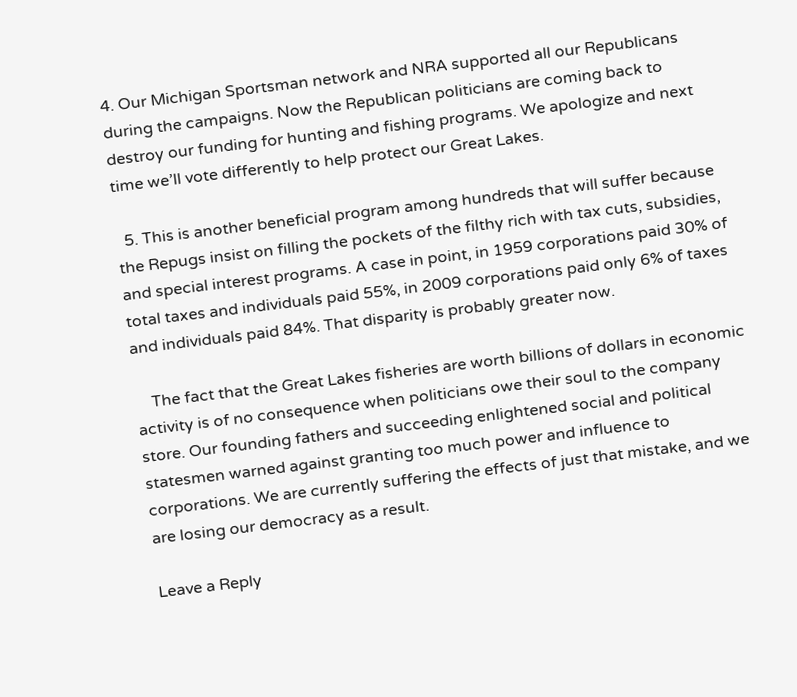4. Our Michigan Sportsman network and NRA supported all our Republicans during the campaigns. Now the Republican politicians are coming back to destroy our funding for hunting and fishing programs. We apologize and next time we’ll vote differently to help protect our Great Lakes.

  5. This is another beneficial program among hundreds that will suffer because the Repugs insist on filling the pockets of the filthy rich with tax cuts, subsidies, and special interest programs. A case in point, in 1959 corporations paid 30% of total taxes and individuals paid 55%, in 2009 corporations paid only 6% of taxes and individuals paid 84%. That disparity is probably greater now.

    The fact that the Great Lakes fisheries are worth billions of dollars in economic activity is of no consequence when politicians owe their soul to the company store. Our founding fathers and succeeding enlightened social and political statesmen warned against granting too much power and influence to corporations. We are currently suffering the effects of just that mistake, and we are losing our democracy as a result.

Leave a Reply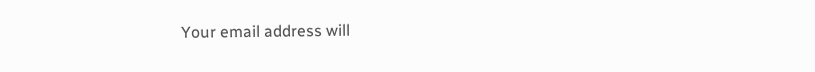Your email address will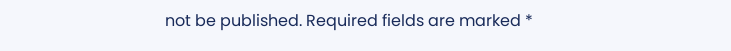not be published. Required fields are marked *